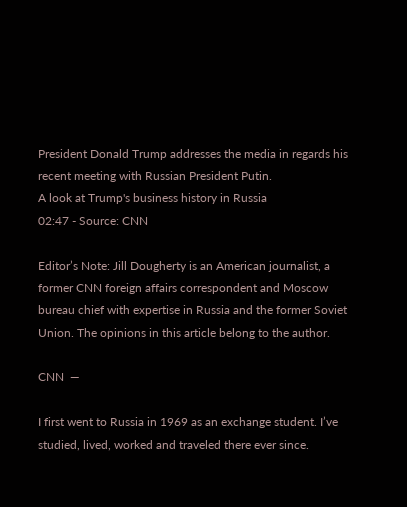President Donald Trump addresses the media in regards his recent meeting with Russian President Putin.
A look at Trump's business history in Russia
02:47 - Source: CNN

Editor’s Note: Jill Dougherty is an American journalist, a former CNN foreign affairs correspondent and Moscow bureau chief with expertise in Russia and the former Soviet Union. The opinions in this article belong to the author.

CNN  —

I first went to Russia in 1969 as an exchange student. I’ve studied, lived, worked and traveled there ever since.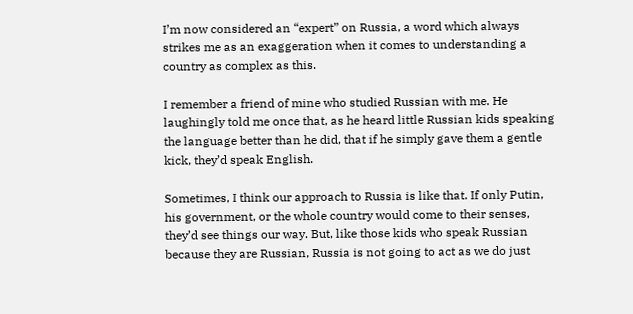I’m now considered an “expert” on Russia, a word which always strikes me as an exaggeration when it comes to understanding a country as complex as this.

I remember a friend of mine who studied Russian with me. He laughingly told me once that, as he heard little Russian kids speaking the language better than he did, that if he simply gave them a gentle kick, they’d speak English.

Sometimes, I think our approach to Russia is like that. If only Putin, his government, or the whole country would come to their senses, they’d see things our way. But, like those kids who speak Russian because they are Russian, Russia is not going to act as we do just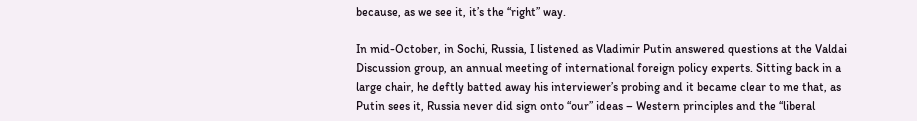because, as we see it, it’s the “right” way.

In mid-October, in Sochi, Russia, I listened as Vladimir Putin answered questions at the Valdai Discussion group, an annual meeting of international foreign policy experts. Sitting back in a large chair, he deftly batted away his interviewer’s probing and it became clear to me that, as Putin sees it, Russia never did sign onto “our” ideas – Western principles and the “liberal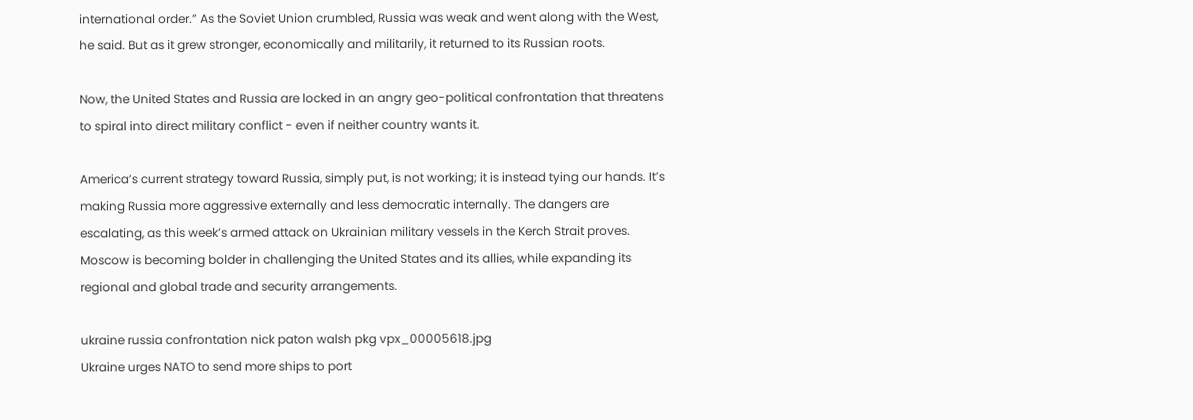international order.” As the Soviet Union crumbled, Russia was weak and went along with the West, he said. But as it grew stronger, economically and militarily, it returned to its Russian roots.

Now, the United States and Russia are locked in an angry geo-political confrontation that threatens to spiral into direct military conflict - even if neither country wants it.

America’s current strategy toward Russia, simply put, is not working; it is instead tying our hands. It’s making Russia more aggressive externally and less democratic internally. The dangers are escalating, as this week’s armed attack on Ukrainian military vessels in the Kerch Strait proves. Moscow is becoming bolder in challenging the United States and its allies, while expanding its regional and global trade and security arrangements.

ukraine russia confrontation nick paton walsh pkg vpx_00005618.jpg
Ukraine urges NATO to send more ships to port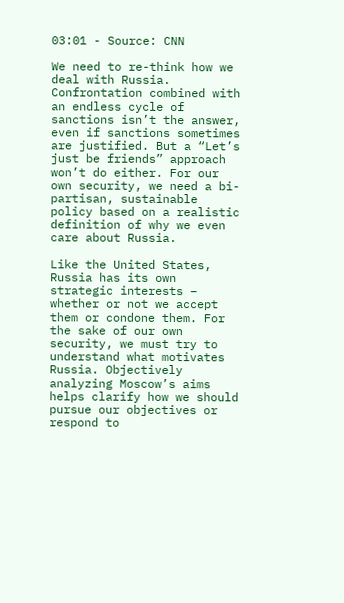03:01 - Source: CNN

We need to re-think how we deal with Russia. Confrontation combined with an endless cycle of sanctions isn’t the answer, even if sanctions sometimes are justified. But a “Let’s just be friends” approach won’t do either. For our own security, we need a bi-partisan, sustainable policy based on a realistic definition of why we even care about Russia.

Like the United States, Russia has its own strategic interests – whether or not we accept them or condone them. For the sake of our own security, we must try to understand what motivates Russia. Objectively analyzing Moscow’s aims helps clarify how we should pursue our objectives or respond to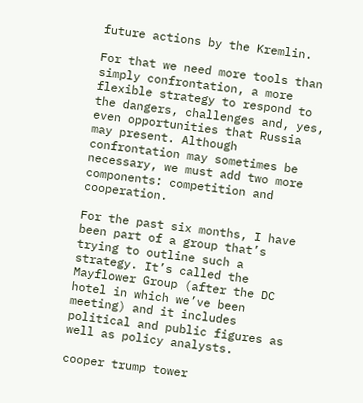future actions by the Kremlin.

For that we need more tools than simply confrontation, a more flexible strategy to respond to the dangers, challenges and, yes, even opportunities that Russia may present. Although confrontation may sometimes be necessary, we must add two more components: competition and cooperation.

For the past six months, I have been part of a group that’s trying to outline such a strategy. It’s called the Mayflower Group (after the DC hotel in which we’ve been meeting) and it includes political and public figures as well as policy analysts.

cooper trump tower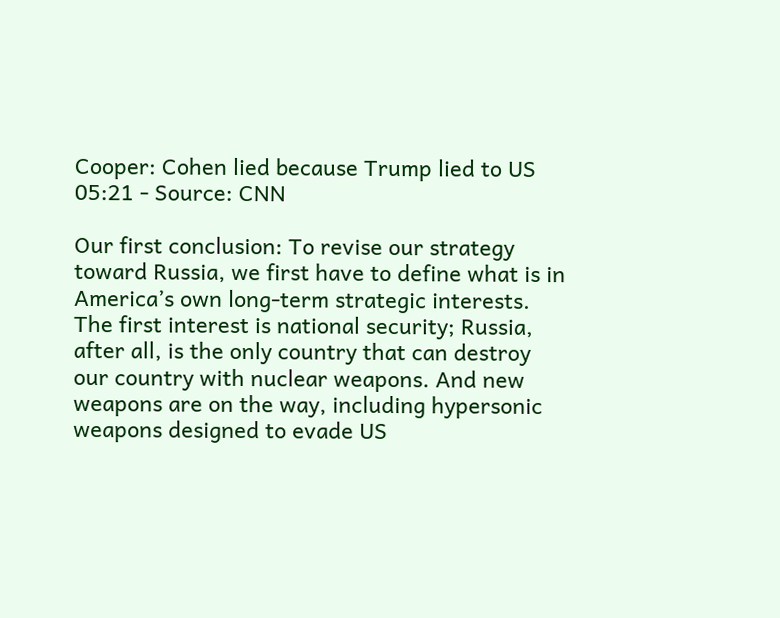Cooper: Cohen lied because Trump lied to US
05:21 - Source: CNN

Our first conclusion: To revise our strategy toward Russia, we first have to define what is in America’s own long-term strategic interests. The first interest is national security; Russia, after all, is the only country that can destroy our country with nuclear weapons. And new weapons are on the way, including hypersonic weapons designed to evade US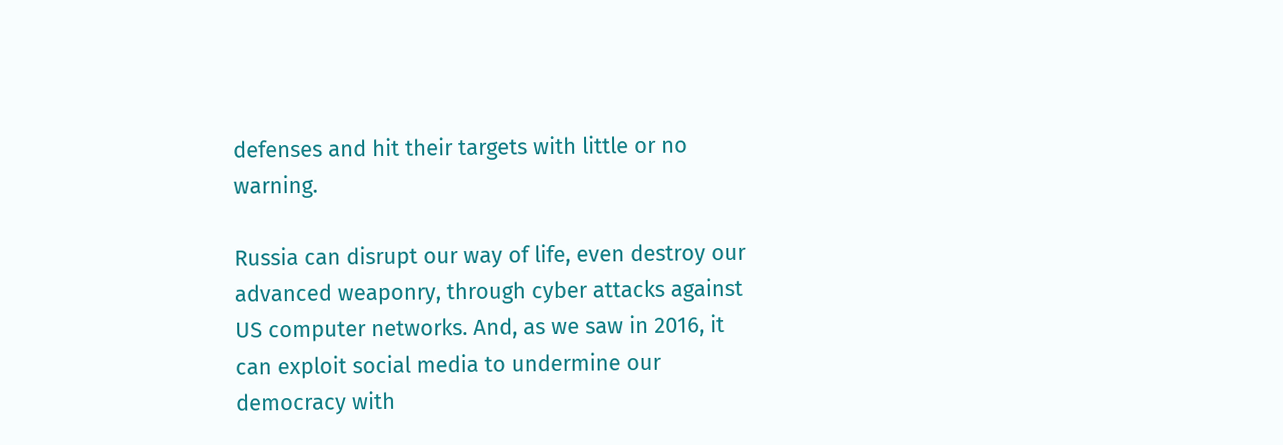defenses and hit their targets with little or no warning.

Russia can disrupt our way of life, even destroy our advanced weaponry, through cyber attacks against US computer networks. And, as we saw in 2016, it can exploit social media to undermine our democracy with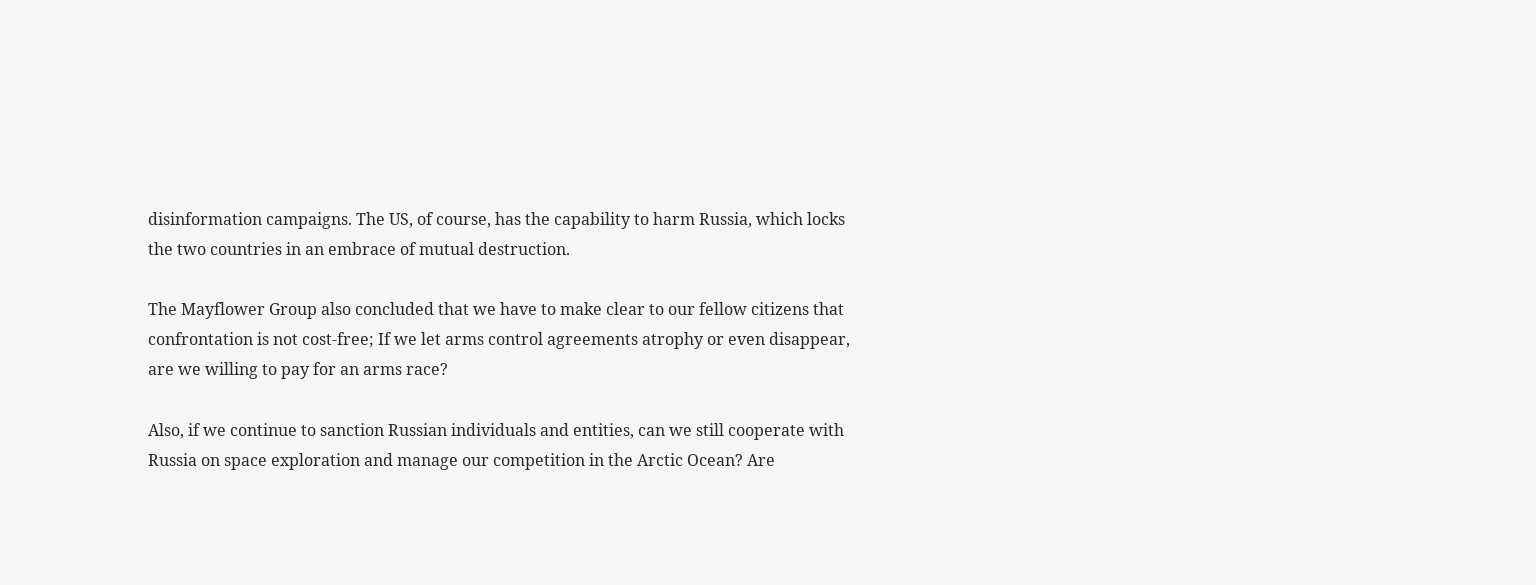disinformation campaigns. The US, of course, has the capability to harm Russia, which locks the two countries in an embrace of mutual destruction.

The Mayflower Group also concluded that we have to make clear to our fellow citizens that confrontation is not cost-free; If we let arms control agreements atrophy or even disappear, are we willing to pay for an arms race?

Also, if we continue to sanction Russian individuals and entities, can we still cooperate with Russia on space exploration and manage our competition in the Arctic Ocean? Are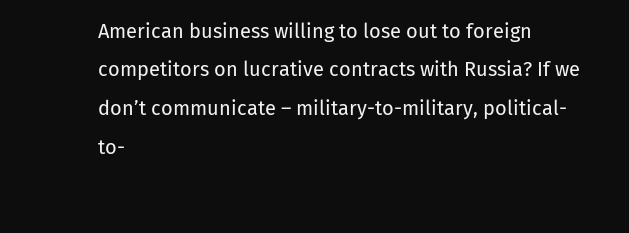American business willing to lose out to foreign competitors on lucrative contracts with Russia? If we don’t communicate – military-to-military, political-to-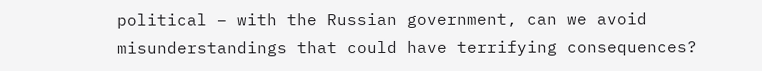political – with the Russian government, can we avoid misunderstandings that could have terrifying consequences?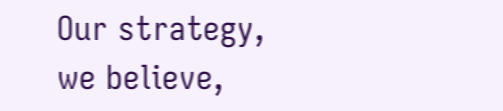Our strategy, we believe,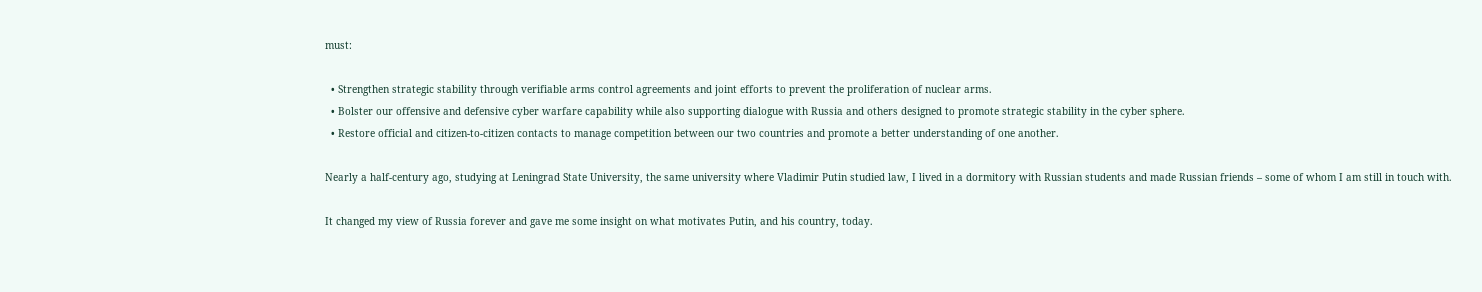must:

  • Strengthen strategic stability through verifiable arms control agreements and joint efforts to prevent the proliferation of nuclear arms.
  • Bolster our offensive and defensive cyber warfare capability while also supporting dialogue with Russia and others designed to promote strategic stability in the cyber sphere.
  • Restore official and citizen-to-citizen contacts to manage competition between our two countries and promote a better understanding of one another.

Nearly a half-century ago, studying at Leningrad State University, the same university where Vladimir Putin studied law, I lived in a dormitory with Russian students and made Russian friends – some of whom I am still in touch with.

It changed my view of Russia forever and gave me some insight on what motivates Putin, and his country, today.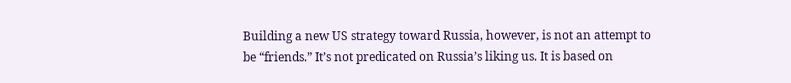Building a new US strategy toward Russia, however, is not an attempt to be “friends.” It’s not predicated on Russia’s liking us. It is based on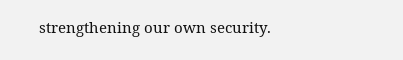strengthening our own security.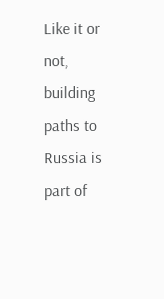Like it or not, building paths to Russia is part of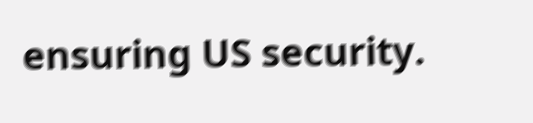ensuring US security.